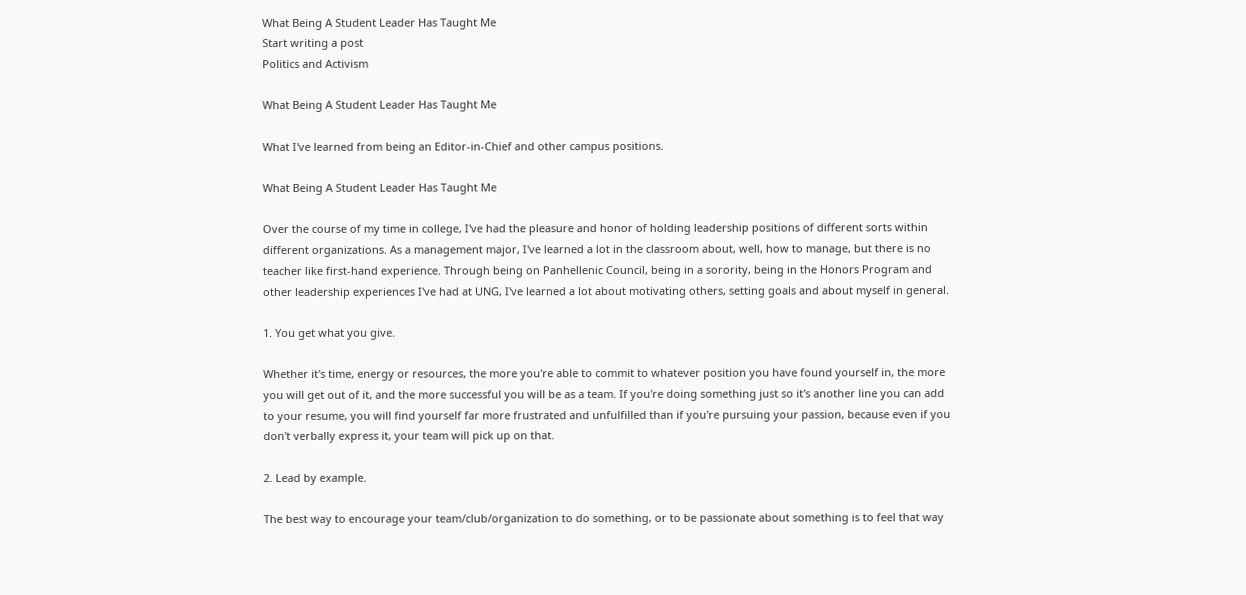What Being A Student Leader Has Taught Me
Start writing a post
Politics and Activism

What Being A Student Leader Has Taught Me

What I've learned from being an Editor-in-Chief and other campus positions.

What Being A Student Leader Has Taught Me

Over the course of my time in college, I've had the pleasure and honor of holding leadership positions of different sorts within different organizations. As a management major, I've learned a lot in the classroom about, well, how to manage, but there is no teacher like first-hand experience. Through being on Panhellenic Council, being in a sorority, being in the Honors Program and other leadership experiences I've had at UNG, I've learned a lot about motivating others, setting goals and about myself in general.

1. You get what you give.

Whether it's time, energy or resources, the more you're able to commit to whatever position you have found yourself in, the more you will get out of it, and the more successful you will be as a team. If you're doing something just so it's another line you can add to your resume, you will find yourself far more frustrated and unfulfilled than if you're pursuing your passion, because even if you don't verbally express it, your team will pick up on that.

2. Lead by example.

The best way to encourage your team/club/organization to do something, or to be passionate about something is to feel that way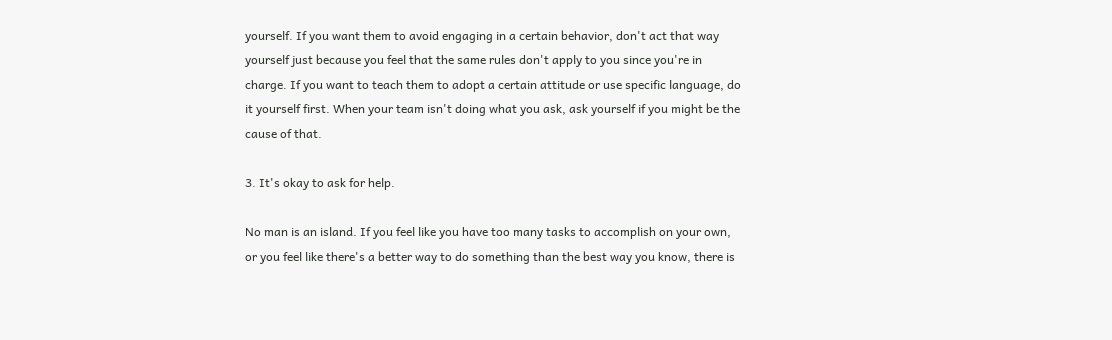yourself. If you want them to avoid engaging in a certain behavior, don't act that way yourself just because you feel that the same rules don't apply to you since you're in charge. If you want to teach them to adopt a certain attitude or use specific language, do it yourself first. When your team isn't doing what you ask, ask yourself if you might be the cause of that.

3. It's okay to ask for help.

No man is an island. If you feel like you have too many tasks to accomplish on your own, or you feel like there's a better way to do something than the best way you know, there is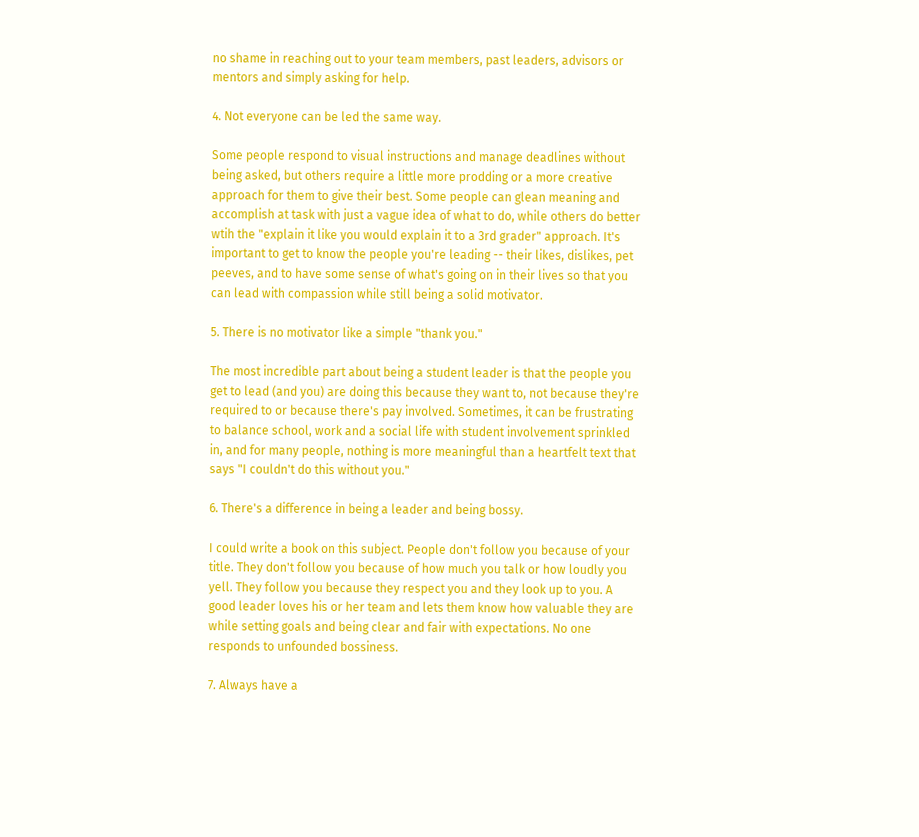no shame in reaching out to your team members, past leaders, advisors or mentors and simply asking for help.

4. Not everyone can be led the same way.

Some people respond to visual instructions and manage deadlines without being asked, but others require a little more prodding or a more creative approach for them to give their best. Some people can glean meaning and accomplish at task with just a vague idea of what to do, while others do better wtih the "explain it like you would explain it to a 3rd grader" approach. It's important to get to know the people you're leading -- their likes, dislikes, pet peeves, and to have some sense of what's going on in their lives so that you can lead with compassion while still being a solid motivator.

5. There is no motivator like a simple "thank you."

The most incredible part about being a student leader is that the people you get to lead (and you) are doing this because they want to, not because they're required to or because there's pay involved. Sometimes, it can be frustrating to balance school, work and a social life with student involvement sprinkled in, and for many people, nothing is more meaningful than a heartfelt text that says "I couldn't do this without you."

6. There's a difference in being a leader and being bossy.

I could write a book on this subject. People don't follow you because of your title. They don't follow you because of how much you talk or how loudly you yell. They follow you because they respect you and they look up to you. A good leader loves his or her team and lets them know how valuable they are while setting goals and being clear and fair with expectations. No one responds to unfounded bossiness.

7. Always have a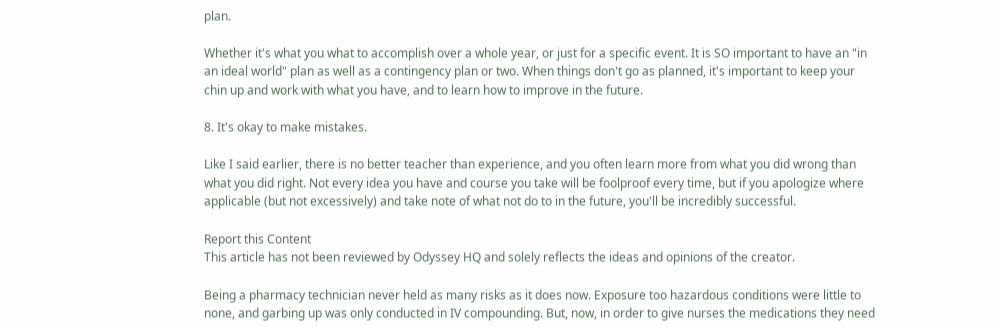plan.

Whether it's what you what to accomplish over a whole year, or just for a specific event. It is SO important to have an "in an ideal world" plan as well as a contingency plan or two. When things don't go as planned, it's important to keep your chin up and work with what you have, and to learn how to improve in the future.

8. It's okay to make mistakes.

Like I said earlier, there is no better teacher than experience, and you often learn more from what you did wrong than what you did right. Not every idea you have and course you take will be foolproof every time, but if you apologize where applicable (but not excessively) and take note of what not do to in the future, you'll be incredibly successful.

Report this Content
This article has not been reviewed by Odyssey HQ and solely reflects the ideas and opinions of the creator.

Being a pharmacy technician never held as many risks as it does now. Exposure too hazardous conditions were little to none, and garbing up was only conducted in IV compounding. But, now, in order to give nurses the medications they need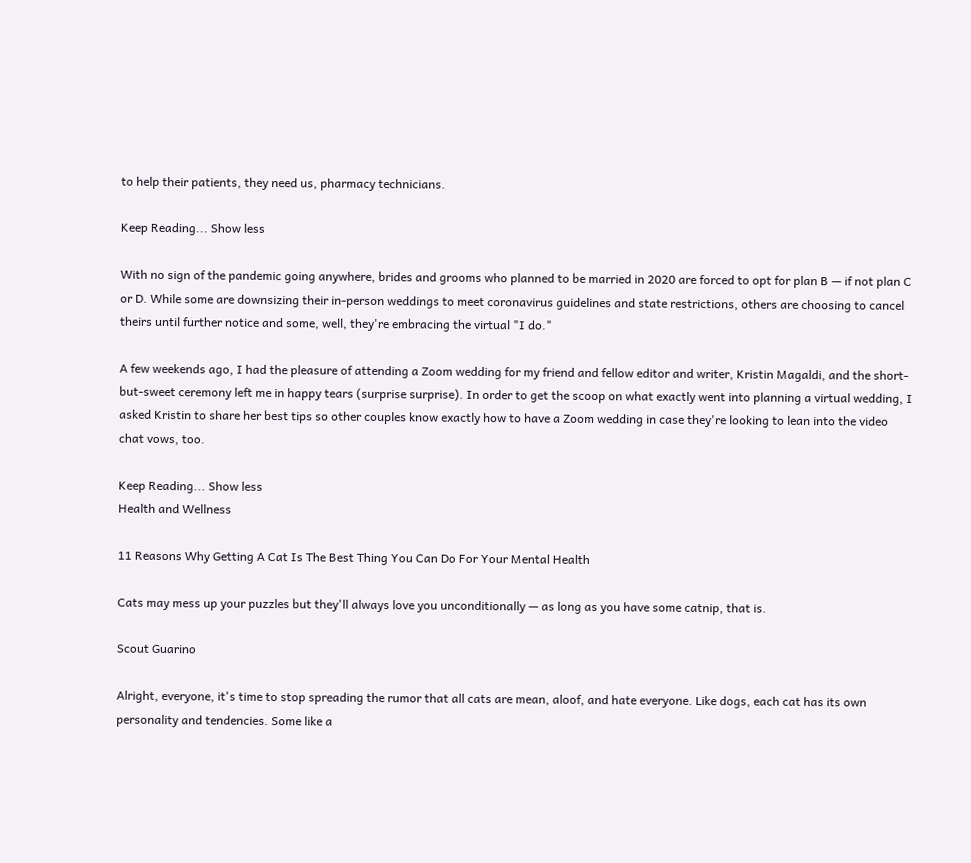to help their patients, they need us, pharmacy technicians.

Keep Reading... Show less

With no sign of the pandemic going anywhere, brides and grooms who planned to be married in 2020 are forced to opt for plan B — if not plan C or D. While some are downsizing their in-person weddings to meet coronavirus guidelines and state restrictions, others are choosing to cancel theirs until further notice and some, well, they're embracing the virtual "I do."

A few weekends ago, I had the pleasure of attending a Zoom wedding for my friend and fellow editor and writer, Kristin Magaldi, and the short-but-sweet ceremony left me in happy tears (surprise surprise). In order to get the scoop on what exactly went into planning a virtual wedding, I asked Kristin to share her best tips so other couples know exactly how to have a Zoom wedding in case they're looking to lean into the video chat vows, too.

Keep Reading... Show less
Health and Wellness

11 Reasons Why Getting A Cat Is The Best Thing You Can Do For Your Mental Health

Cats may mess up your puzzles but they'll always love you unconditionally — as long as you have some catnip, that is.

Scout Guarino

Alright, everyone, it's time to stop spreading the rumor that all cats are mean, aloof, and hate everyone. Like dogs, each cat has its own personality and tendencies. Some like a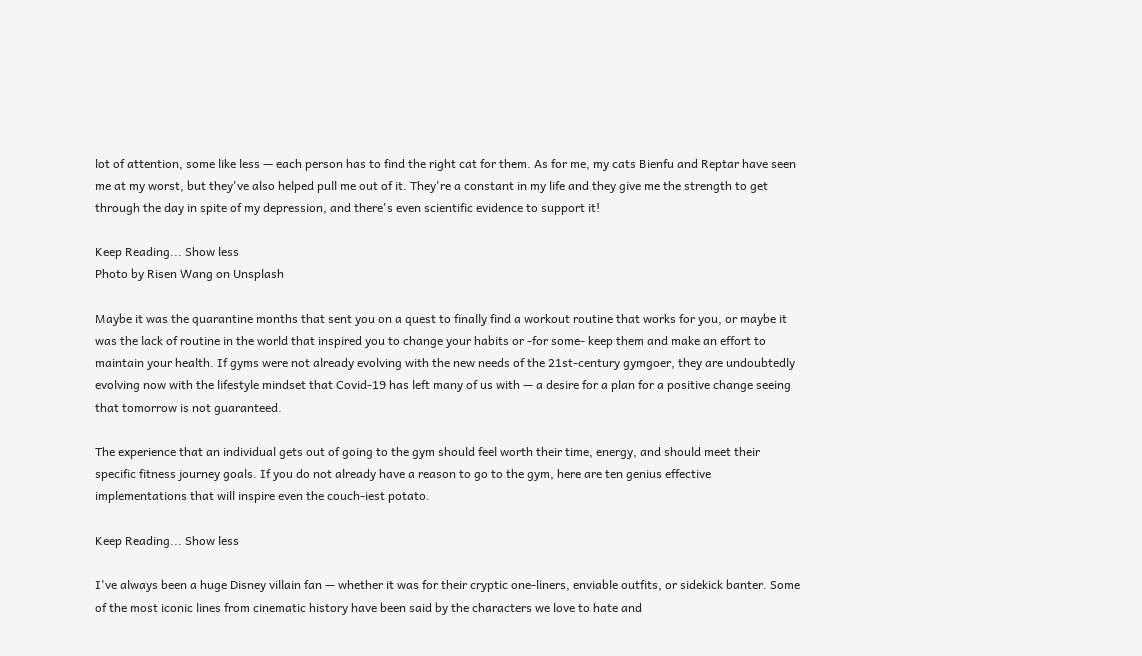lot of attention, some like less — each person has to find the right cat for them. As for me, my cats Bienfu and Reptar have seen me at my worst, but they've also helped pull me out of it. They're a constant in my life and they give me the strength to get through the day in spite of my depression, and there's even scientific evidence to support it!

Keep Reading... Show less
Photo by Risen Wang on Unsplash

Maybe it was the quarantine months that sent you on a quest to finally find a workout routine that works for you, or maybe it was the lack of routine in the world that inspired you to change your habits or -for some- keep them and make an effort to maintain your health. If gyms were not already evolving with the new needs of the 21st-century gymgoer, they are undoubtedly evolving now with the lifestyle mindset that Covid-19 has left many of us with — a desire for a plan for a positive change seeing that tomorrow is not guaranteed.

The experience that an individual gets out of going to the gym should feel worth their time, energy, and should meet their specific fitness journey goals. If you do not already have a reason to go to the gym, here are ten genius effective implementations that will inspire even the couch-iest potato.

Keep Reading... Show less

I've always been a huge Disney villain fan — whether it was for their cryptic one-liners, enviable outfits, or sidekick banter. Some of the most iconic lines from cinematic history have been said by the characters we love to hate and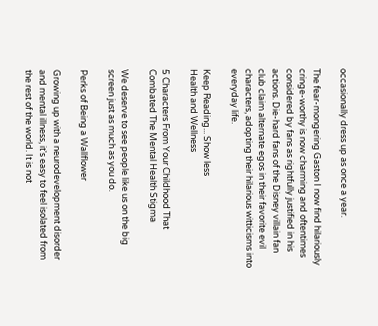occasionally dress up as once a year.

The fear-mongering Gaston I now find hilariously cringe-worthy is now charming and oftentimes considered by fans as rightfully justified in his actions. Die-hard fans of the Disney villain fan club claim alternate egos in their favorite evil characters, adopting their hilarious witticisms into everyday life.

Keep Reading... Show less
Health and Wellness

5 Characters From Your Childhood That Combated The Mental Health Stigma

We deserve to see people like us on the big screen just as much as you do.

Perks of Being a Wallflower

Growing up with a neurodevelopment disorder and mental illness, it's easy to feel isolated from the rest of the world. It is not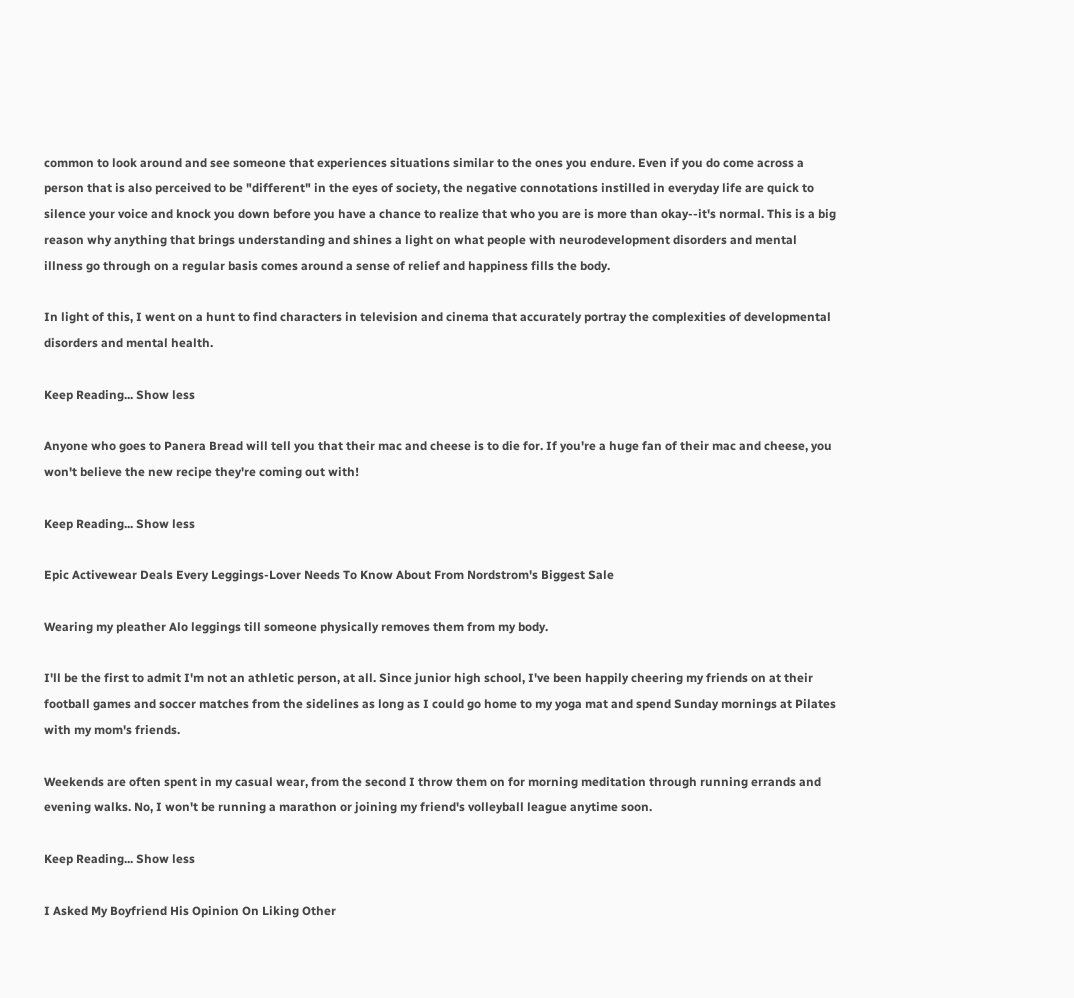common to look around and see someone that experiences situations similar to the ones you endure. Even if you do come across a person that is also perceived to be "different" in the eyes of society, the negative connotations instilled in everyday life are quick to silence your voice and knock you down before you have a chance to realize that who you are is more than okay--it's normal. This is a big reason why anything that brings understanding and shines a light on what people with neurodevelopment disorders and mental illness go through on a regular basis comes around a sense of relief and happiness fills the body.

In light of this, I went on a hunt to find characters in television and cinema that accurately portray the complexities of developmental disorders and mental health.

Keep Reading... Show less

Anyone who goes to Panera Bread will tell you that their mac and cheese is to die for. If you're a huge fan of their mac and cheese, you won't believe the new recipe they're coming out with!

Keep Reading... Show less

Epic Activewear Deals Every Leggings-Lover Needs To Know About From Nordstrom's Biggest Sale

Wearing my pleather Alo leggings till someone physically removes them from my body.

I'll be the first to admit I'm not an athletic person, at all. Since junior high school, I've been happily cheering my friends on at their football games and soccer matches from the sidelines as long as I could go home to my yoga mat and spend Sunday mornings at Pilates with my mom's friends.

Weekends are often spent in my casual wear, from the second I throw them on for morning meditation through running errands and evening walks. No, I won't be running a marathon or joining my friend's volleyball league anytime soon.

Keep Reading... Show less

I Asked My Boyfriend His Opinion On Liking Other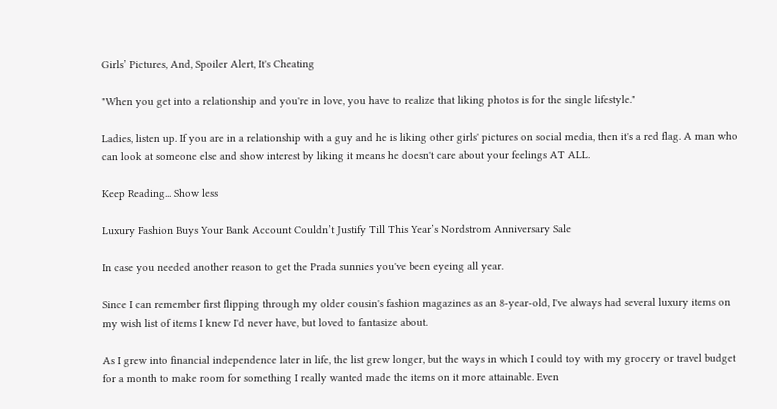Girls’ Pictures, And, Spoiler Alert, It's Cheating

"When you get into a relationship and you're in love, you have to realize that liking photos is for the single lifestyle."

Ladies, listen up. If you are in a relationship with a guy and he is liking other girls' pictures on social media, then it's a red flag. A man who can look at someone else and show interest by liking it means he doesn't care about your feelings AT ALL.

Keep Reading... Show less

Luxury Fashion Buys Your Bank Account Couldn’t Justify Till This Year’s Nordstrom Anniversary Sale

In case you needed another reason to get the Prada sunnies you've been eyeing all year.

Since I can remember first flipping through my older cousin's fashion magazines as an 8-year-old, I've always had several luxury items on my wish list of items I knew I'd never have, but loved to fantasize about.

As I grew into financial independence later in life, the list grew longer, but the ways in which I could toy with my grocery or travel budget for a month to make room for something I really wanted made the items on it more attainable. Even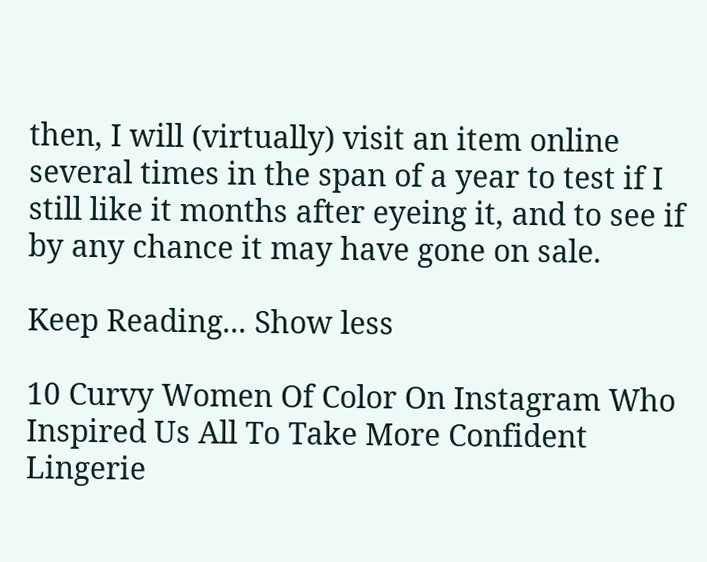then, I will (virtually) visit an item online several times in the span of a year to test if I still like it months after eyeing it, and to see if by any chance it may have gone on sale.

Keep Reading... Show less

10 Curvy Women Of Color On Instagram Who Inspired Us All To Take More Confident Lingerie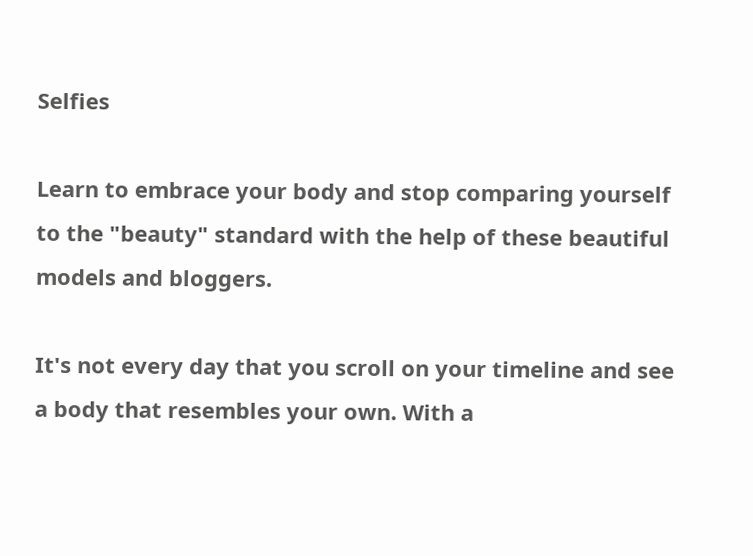Selfies

Learn to embrace your body and stop comparing yourself to the "beauty" standard with the help of these beautiful models and bloggers.

It's not every day that you scroll on your timeline and see a body that resembles your own. With a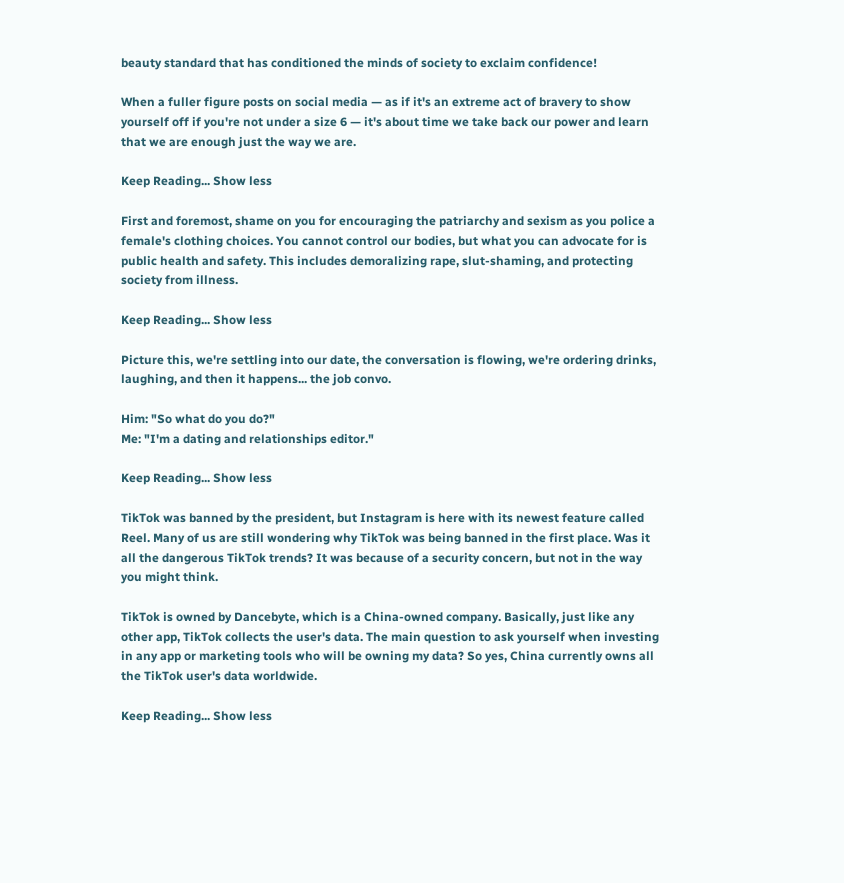beauty standard that has conditioned the minds of society to exclaim confidence!

When a fuller figure posts on social media — as if it's an extreme act of bravery to show yourself off if you're not under a size 6 — it's about time we take back our power and learn that we are enough just the way we are.

Keep Reading... Show less

First and foremost, shame on you for encouraging the patriarchy and sexism as you police a female's clothing choices. You cannot control our bodies, but what you can advocate for is public health and safety. This includes demoralizing rape, slut-shaming, and protecting society from illness.

Keep Reading... Show less

Picture this, we're settling into our date, the conversation is flowing, we're ordering drinks, laughing, and then it happens... the job convo.

Him: "So what do you do?"
Me: "I'm a dating and relationships editor."

Keep Reading... Show less

TikTok was banned by the president, but Instagram is here with its newest feature called Reel. Many of us are still wondering why TikTok was being banned in the first place. Was it all the dangerous TikTok trends? It was because of a security concern, but not in the way you might think.

TikTok is owned by Dancebyte, which is a China-owned company. Basically, just like any other app, TikTok collects the user's data. The main question to ask yourself when investing in any app or marketing tools who will be owning my data? So yes, China currently owns all the TikTok user's data worldwide.

Keep Reading... Show less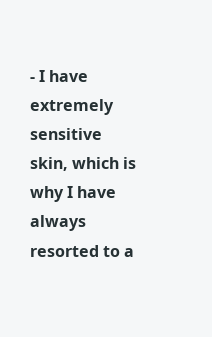- I have extremely sensitive skin, which is why I have always resorted to a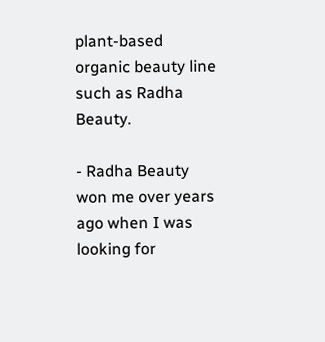plant-based organic beauty line such as Radha Beauty.

- Radha Beauty won me over years ago when I was looking for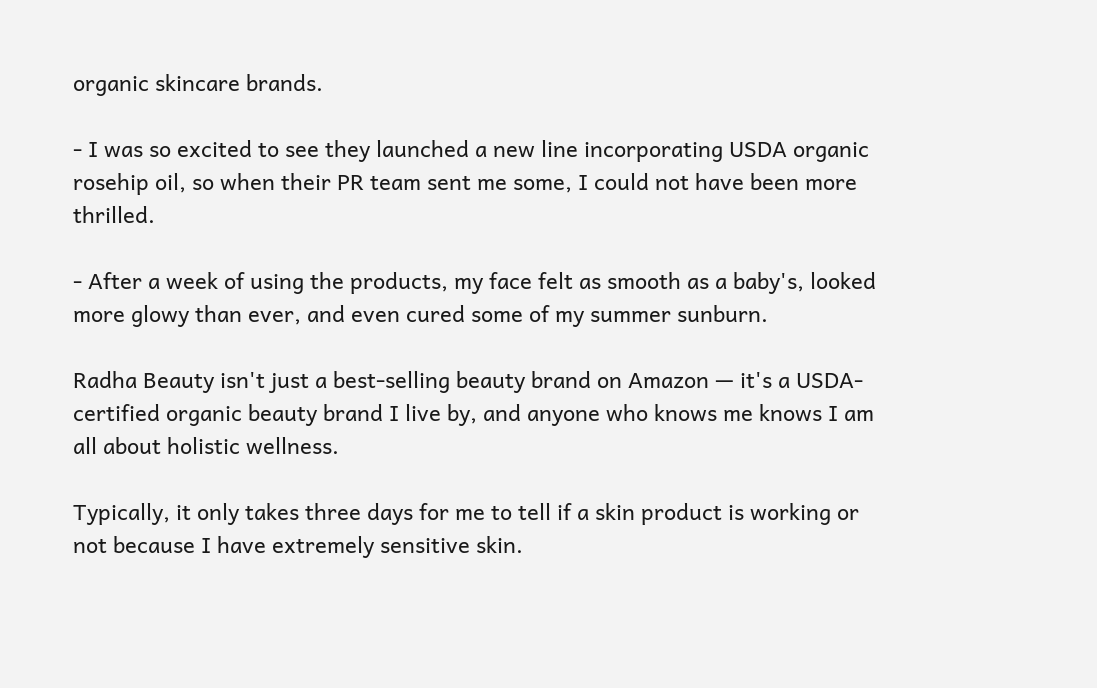organic skincare brands.

- I was so excited to see they launched a new line incorporating USDA organic rosehip oil, so when their PR team sent me some, I could not have been more thrilled.

- After a week of using the products, my face felt as smooth as a baby's, looked more glowy than ever, and even cured some of my summer sunburn.

Radha Beauty isn't just a best-selling beauty brand on Amazon — it's a USDA-certified organic beauty brand I live by, and anyone who knows me knows I am all about holistic wellness.

Typically, it only takes three days for me to tell if a skin product is working or not because I have extremely sensitive skin.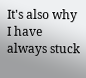It's also why I have always stuck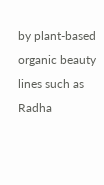by plant-based organic beauty lines such as Radha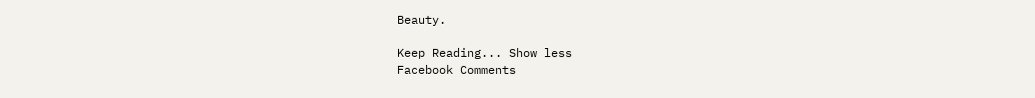Beauty.

Keep Reading... Show less
Facebook Comments